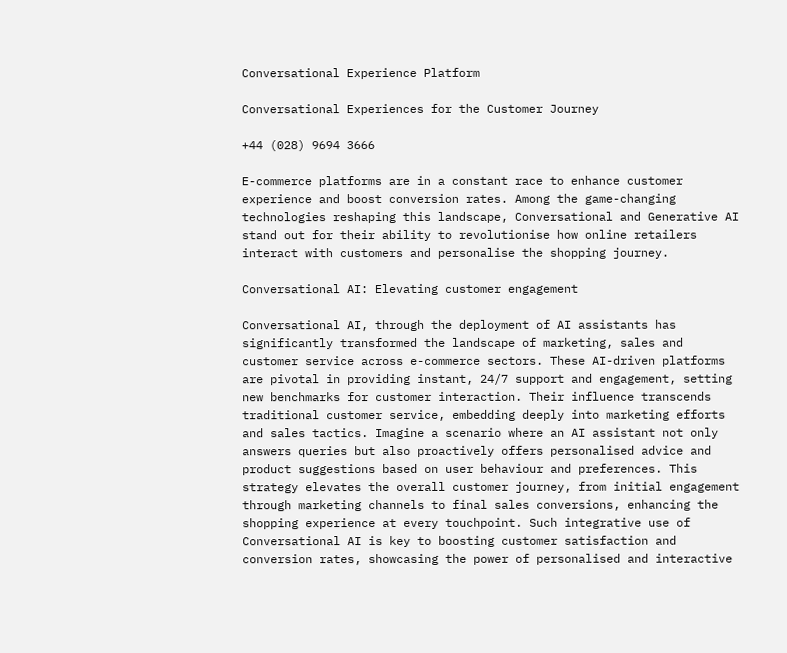Conversational Experience Platform

Conversational Experiences for the Customer Journey

+44 (028) 9694 3666

E-commerce platforms are in a constant race to enhance customer experience and boost conversion rates. Among the game-changing technologies reshaping this landscape, Conversational and Generative AI stand out for their ability to revolutionise how online retailers interact with customers and personalise the shopping journey.

Conversational AI: Elevating customer engagement

Conversational AI, through the deployment of AI assistants has significantly transformed the landscape of marketing, sales and customer service across e-commerce sectors. These AI-driven platforms are pivotal in providing instant, 24/7 support and engagement, setting new benchmarks for customer interaction. Their influence transcends traditional customer service, embedding deeply into marketing efforts and sales tactics. Imagine a scenario where an AI assistant not only answers queries but also proactively offers personalised advice and product suggestions based on user behaviour and preferences. This strategy elevates the overall customer journey, from initial engagement through marketing channels to final sales conversions, enhancing the shopping experience at every touchpoint. Such integrative use of Conversational AI is key to boosting customer satisfaction and conversion rates, showcasing the power of personalised and interactive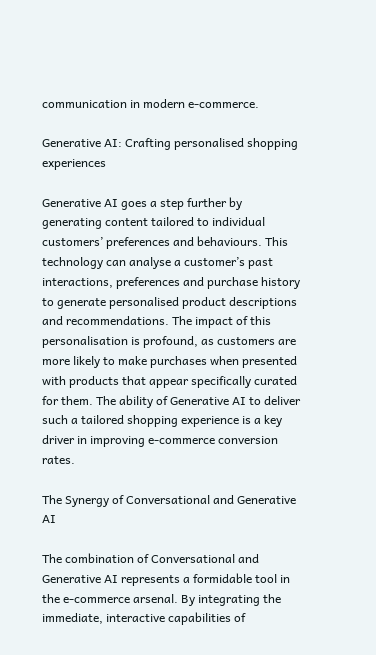communication in modern e-commerce.

Generative AI: Crafting personalised shopping experiences

Generative AI goes a step further by generating content tailored to individual customers’ preferences and behaviours. This technology can analyse a customer’s past interactions, preferences and purchase history to generate personalised product descriptions and recommendations. The impact of this personalisation is profound, as customers are more likely to make purchases when presented with products that appear specifically curated for them. The ability of Generative AI to deliver such a tailored shopping experience is a key driver in improving e-commerce conversion rates.

The Synergy of Conversational and Generative AI

The combination of Conversational and Generative AI represents a formidable tool in the e-commerce arsenal. By integrating the immediate, interactive capabilities of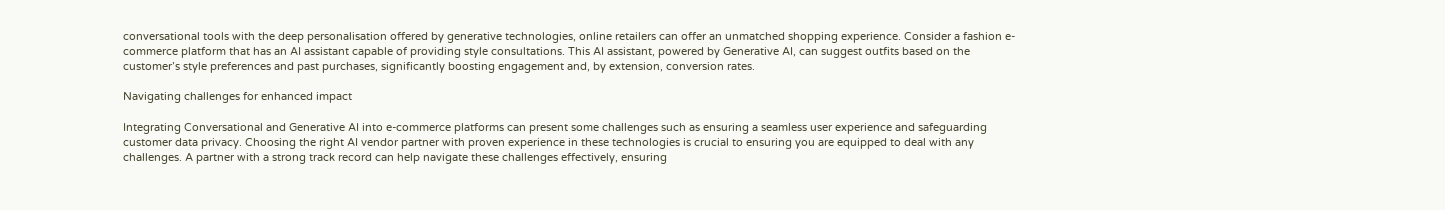conversational tools with the deep personalisation offered by generative technologies, online retailers can offer an unmatched shopping experience. Consider a fashion e-commerce platform that has an AI assistant capable of providing style consultations. This AI assistant, powered by Generative AI, can suggest outfits based on the customer’s style preferences and past purchases, significantly boosting engagement and, by extension, conversion rates.

Navigating challenges for enhanced impact

Integrating Conversational and Generative AI into e-commerce platforms can present some challenges such as ensuring a seamless user experience and safeguarding customer data privacy. Choosing the right AI vendor partner with proven experience in these technologies is crucial to ensuring you are equipped to deal with any challenges. A partner with a strong track record can help navigate these challenges effectively, ensuring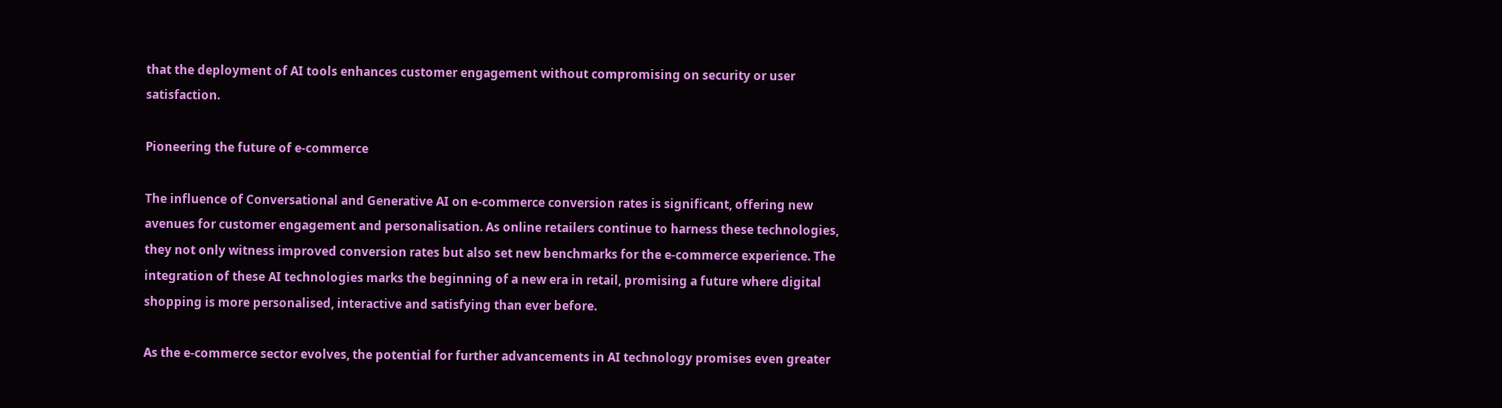that the deployment of AI tools enhances customer engagement without compromising on security or user satisfaction.

Pioneering the future of e-commerce

The influence of Conversational and Generative AI on e-commerce conversion rates is significant, offering new avenues for customer engagement and personalisation. As online retailers continue to harness these technologies, they not only witness improved conversion rates but also set new benchmarks for the e-commerce experience. The integration of these AI technologies marks the beginning of a new era in retail, promising a future where digital shopping is more personalised, interactive and satisfying than ever before.

As the e-commerce sector evolves, the potential for further advancements in AI technology promises even greater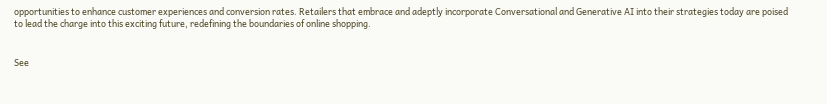opportunities to enhance customer experiences and conversion rates. Retailers that embrace and adeptly incorporate Conversational and Generative AI into their strategies today are poised to lead the charge into this exciting future, redefining the boundaries of online shopping.


See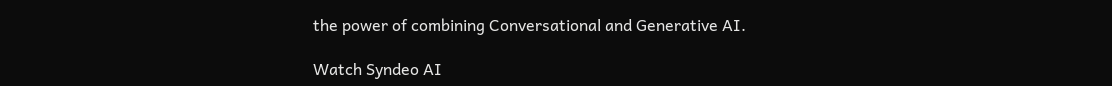the power of combining Conversational and Generative AI.

Watch Syndeo AI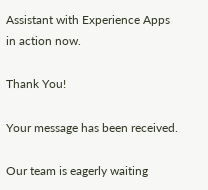Assistant with Experience Apps in action now.

Thank You!

Your message has been received.

Our team is eagerly waiting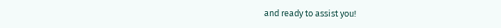and ready to assist you!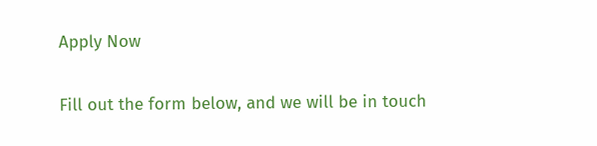Apply Now

Fill out the form below, and we will be in touch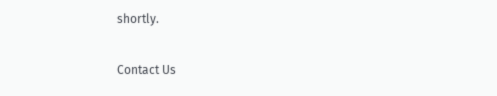shortly.

Contact Us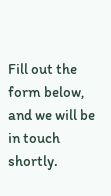Fill out the form below, and we will be in touch shortly.